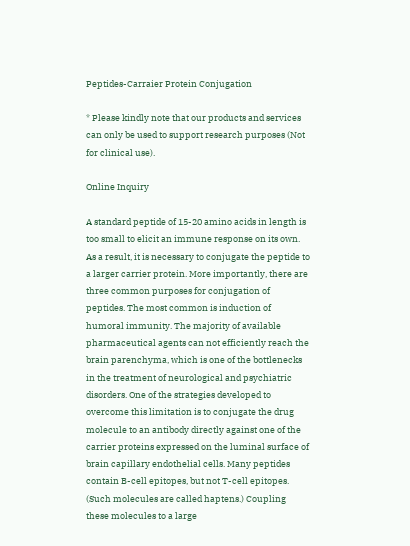Peptides-Carraier Protein Conjugation

* Please kindly note that our products and services can only be used to support research purposes (Not for clinical use).

Online Inquiry

A standard peptide of 15-20 amino acids in length is too small to elicit an immune response on its own. As a result, it is necessary to conjugate the peptide to a larger carrier protein. More importantly, there are three common purposes for conjugation of peptides. The most common is induction of humoral immunity. The majority of available pharmaceutical agents can not efficiently reach the brain parenchyma, which is one of the bottlenecks in the treatment of neurological and psychiatric disorders. One of the strategies developed to overcome this limitation is to conjugate the drug molecule to an antibody directly against one of the carrier proteins expressed on the luminal surface of brain capillary endothelial cells. Many peptides contain B-cell epitopes, but not T-cell epitopes. (Such molecules are called haptens.) Coupling these molecules to a large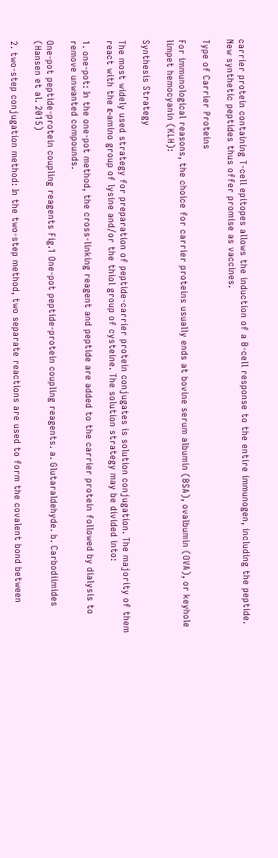carrier protein containing T-cell epitopes allows the induction of a B-cell response to the entire immunogen, including the peptide. New synthetic peptides thus offer promise as vaccines.

Type of Carrier Proteins

For immunological reasons, the choice for carrier proteins usually ends at bovine serum albumin (BSA), ovalbumin (OVA), or keyhole limpet hemocyanin (KLH):

Synthesis Strategy

The most widely used strategy for preparation of peptide-carrier protein conjugates is solution conjugation. The majority of them react with the ε-amino group of lysine and/or the thiol group of cysteine. The solution strategy may be divided into:

1. one-pot: In the one-pot method, the cross-linking reagent and peptide are added to the carrier protein followed by dialysis to remove unwanted compounds.

One-pot peptide-protein coupling reagents Fig.1 One-pot peptide-protein coupling reagents. a. Glutaraldehyde. b. Carbodiimides (Hansen et al. 2015)

2. two-step conjugation method: In the two-step method, two separate reactions are used to form the covalent bond between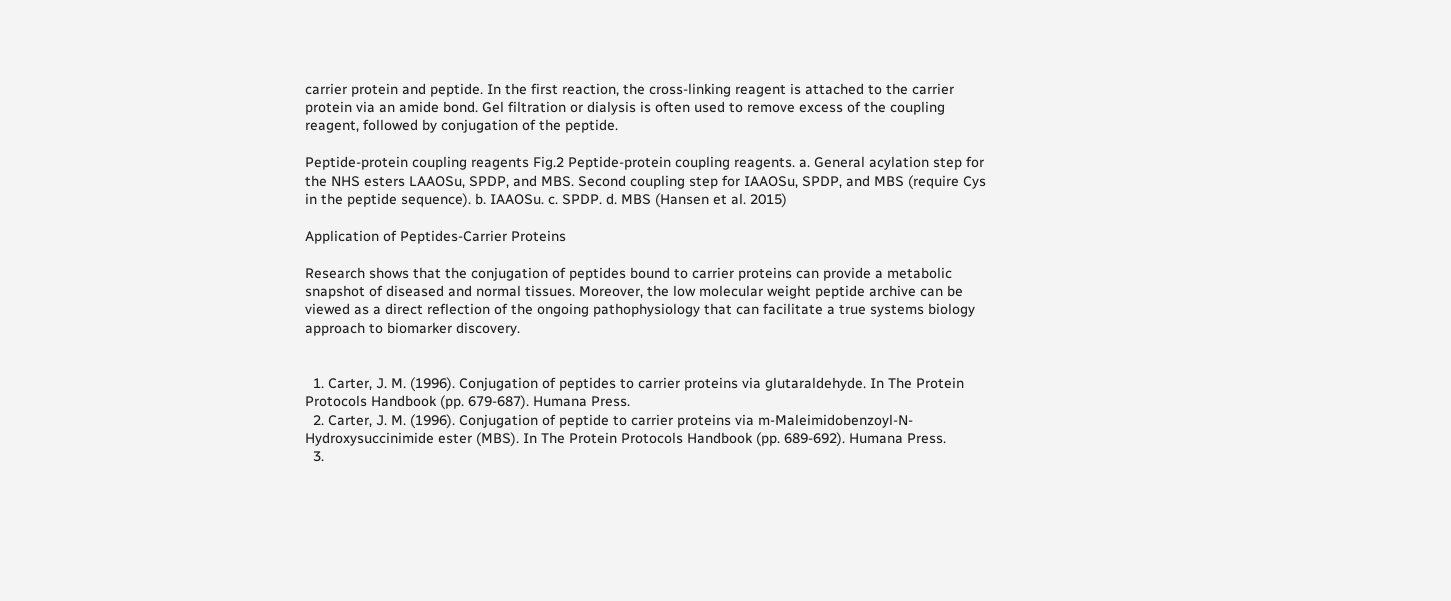carrier protein and peptide. In the first reaction, the cross-linking reagent is attached to the carrier protein via an amide bond. Gel filtration or dialysis is often used to remove excess of the coupling reagent, followed by conjugation of the peptide.

Peptide-protein coupling reagents Fig.2 Peptide-protein coupling reagents. a. General acylation step for the NHS esters LAAOSu, SPDP, and MBS. Second coupling step for IAAOSu, SPDP, and MBS (require Cys in the peptide sequence). b. IAAOSu. c. SPDP. d. MBS (Hansen et al. 2015)

Application of Peptides-Carrier Proteins

Research shows that the conjugation of peptides bound to carrier proteins can provide a metabolic snapshot of diseased and normal tissues. Moreover, the low molecular weight peptide archive can be viewed as a direct reflection of the ongoing pathophysiology that can facilitate a true systems biology approach to biomarker discovery.


  1. Carter, J. M. (1996). Conjugation of peptides to carrier proteins via glutaraldehyde. In The Protein Protocols Handbook (pp. 679-687). Humana Press.
  2. Carter, J. M. (1996). Conjugation of peptide to carrier proteins via m-Maleimidobenzoyl-N-Hydroxysuccinimide ester (MBS). In The Protein Protocols Handbook (pp. 689-692). Humana Press.
  3.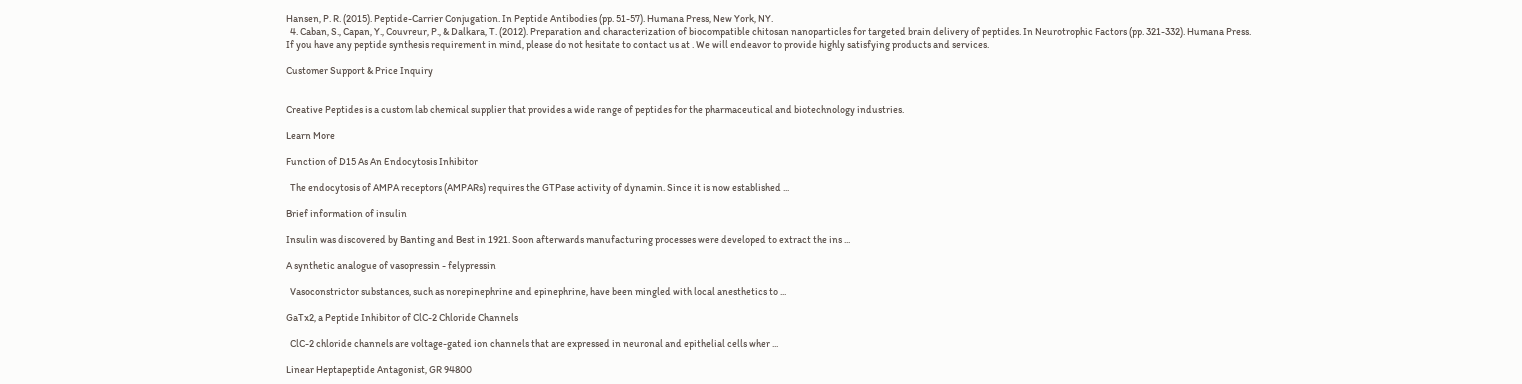Hansen, P. R. (2015). Peptide-Carrier Conjugation. In Peptide Antibodies (pp. 51-57). Humana Press, New York, NY.
  4. Caban, S., Capan, Y., Couvreur, P., & Dalkara, T. (2012). Preparation and characterization of biocompatible chitosan nanoparticles for targeted brain delivery of peptides. In Neurotrophic Factors (pp. 321-332). Humana Press.
If you have any peptide synthesis requirement in mind, please do not hesitate to contact us at . We will endeavor to provide highly satisfying products and services.

Customer Support & Price Inquiry


Creative Peptides is a custom lab chemical supplier that provides a wide range of peptides for the pharmaceutical and biotechnology industries.

Learn More

Function of D15 As An Endocytosis Inhibitor

  The endocytosis of AMPA receptors (AMPARs) requires the GTPase activity of dynamin. Since it is now established ...

Brief information of insulin

Insulin was discovered by Banting and Best in 1921. Soon afterwards manufacturing processes were developed to extract the ins ...

A synthetic analogue of vasopressin - felypressin

  Vasoconstrictor substances, such as norepinephrine and epinephrine, have been mingled with local anesthetics to ...

GaTx2, a Peptide Inhibitor of ClC-2 Chloride Channels

  ClC-2 chloride channels are voltage-gated ion channels that are expressed in neuronal and epithelial cells wher ...

Linear Heptapeptide Antagonist, GR 94800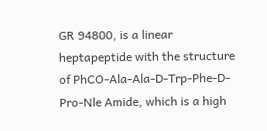GR 94800, is a linear heptapeptide with the structure of PhCO-Ala-Ala-D-Trp-Phe-D-Pro-Nle Amide, which is a high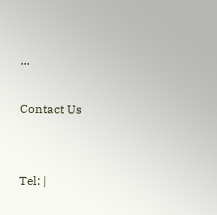...

Contact Us


Tel: |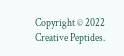Copyright © 2022 Creative Peptides.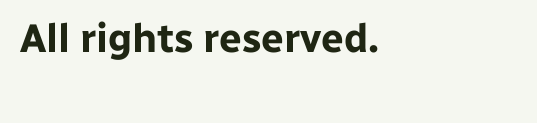All rights reserved.